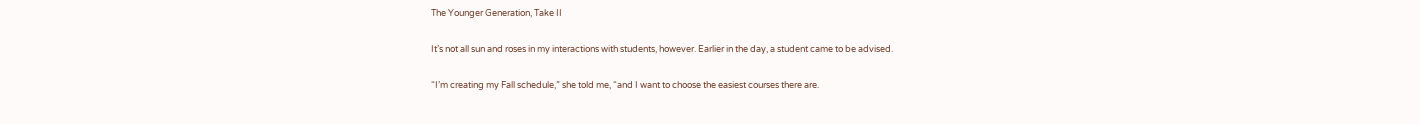The Younger Generation, Take II

It’s not all sun and roses in my interactions with students, however. Earlier in the day, a student came to be advised.

“I’m creating my Fall schedule,” she told me, “and I want to choose the easiest courses there are.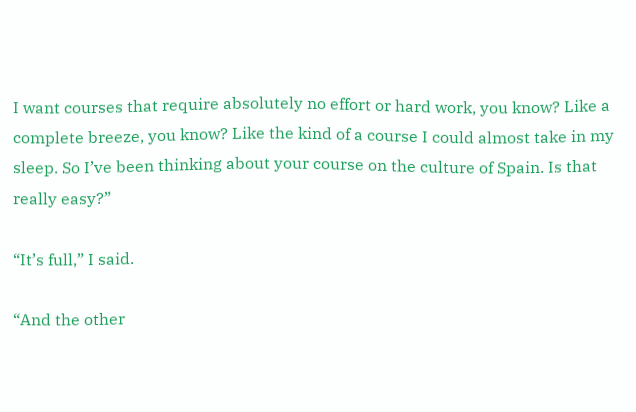I want courses that require absolutely no effort or hard work, you know? Like a complete breeze, you know? Like the kind of a course I could almost take in my sleep. So I’ve been thinking about your course on the culture of Spain. Is that really easy?”

“It’s full,” I said.

“And the other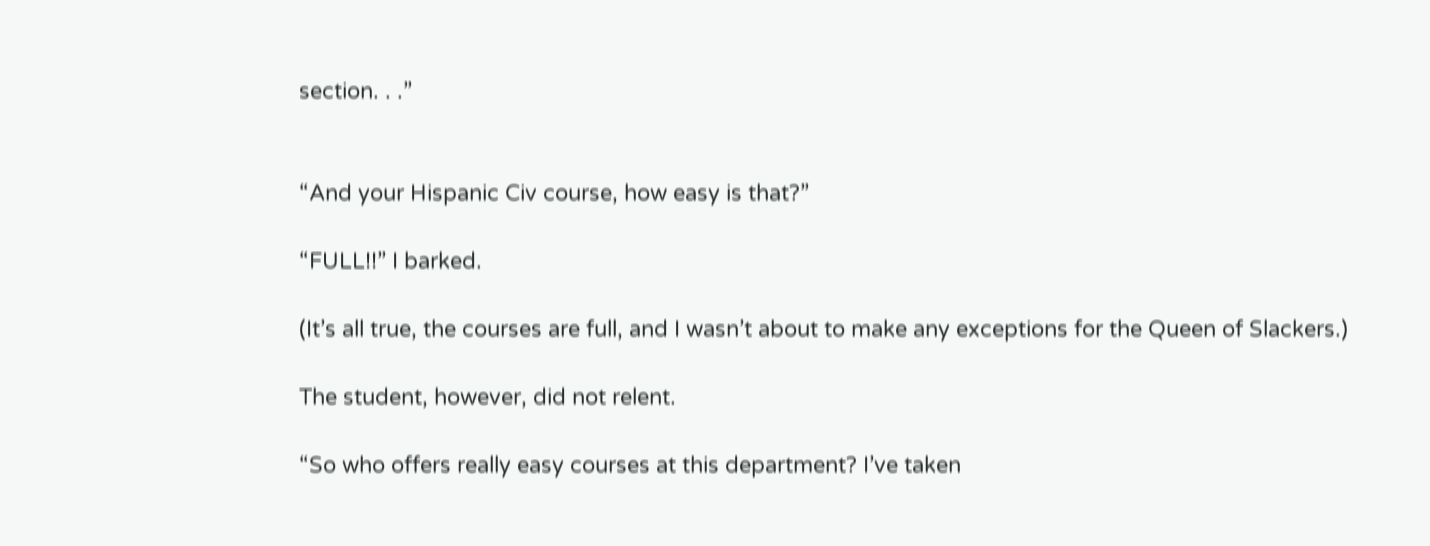section. . .”


“And your Hispanic Civ course, how easy is that?”

“FULL!!” I barked.

(It’s all true, the courses are full, and I wasn’t about to make any exceptions for the Queen of Slackers.)

The student, however, did not relent.

“So who offers really easy courses at this department? I’ve taken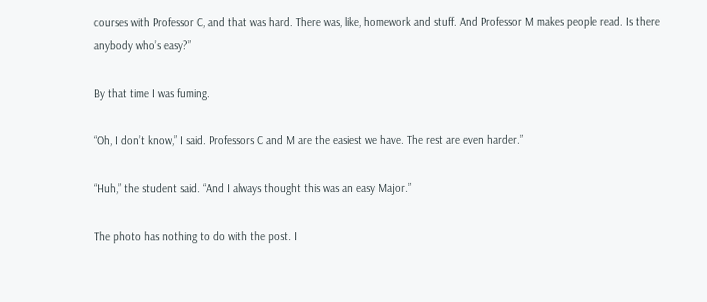courses with Professor C, and that was hard. There was, like, homework and stuff. And Professor M makes people read. Is there anybody who’s easy?”

By that time I was fuming.

“Oh, I don’t know,” I said. Professors C and M are the easiest we have. The rest are even harder.”

“Huh,” the student said. “And I always thought this was an easy Major.”

The photo has nothing to do with the post. I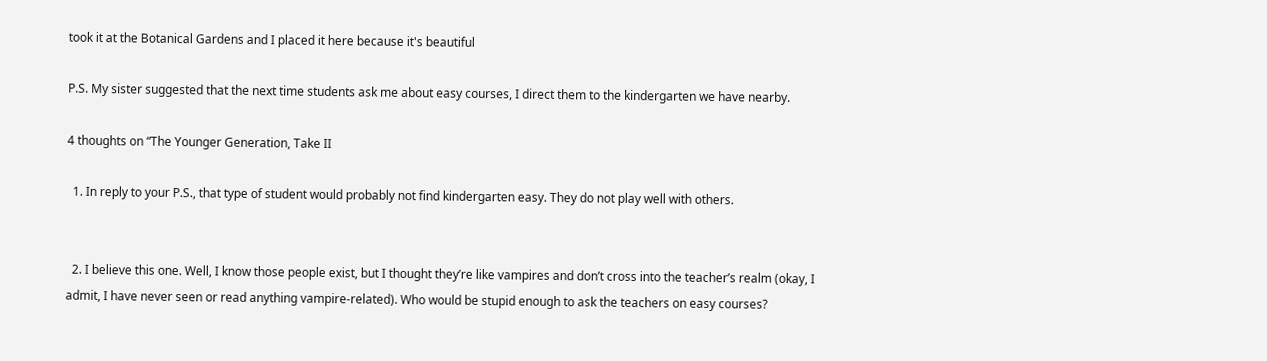took it at the Botanical Gardens and I placed it here because it's beautiful

P.S. My sister suggested that the next time students ask me about easy courses, I direct them to the kindergarten we have nearby.

4 thoughts on “The Younger Generation, Take II

  1. In reply to your P.S., that type of student would probably not find kindergarten easy. They do not play well with others.


  2. I believe this one. Well, I know those people exist, but I thought they’re like vampires and don’t cross into the teacher’s realm (okay, I admit, I have never seen or read anything vampire-related). Who would be stupid enough to ask the teachers on easy courses?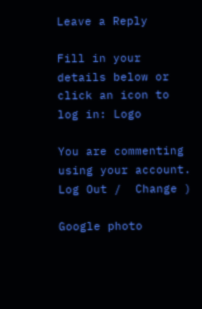Leave a Reply

Fill in your details below or click an icon to log in: Logo

You are commenting using your account. Log Out /  Change )

Google photo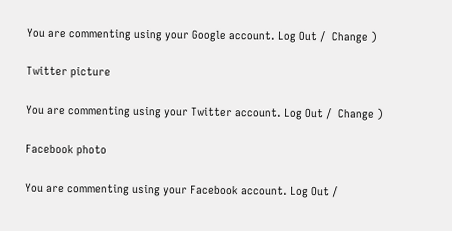You are commenting using your Google account. Log Out /  Change )

Twitter picture

You are commenting using your Twitter account. Log Out /  Change )

Facebook photo

You are commenting using your Facebook account. Log Out /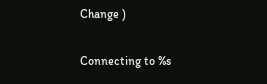Change )

Connecting to %s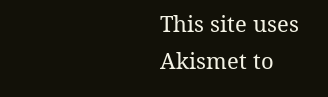This site uses Akismet to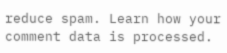reduce spam. Learn how your comment data is processed.